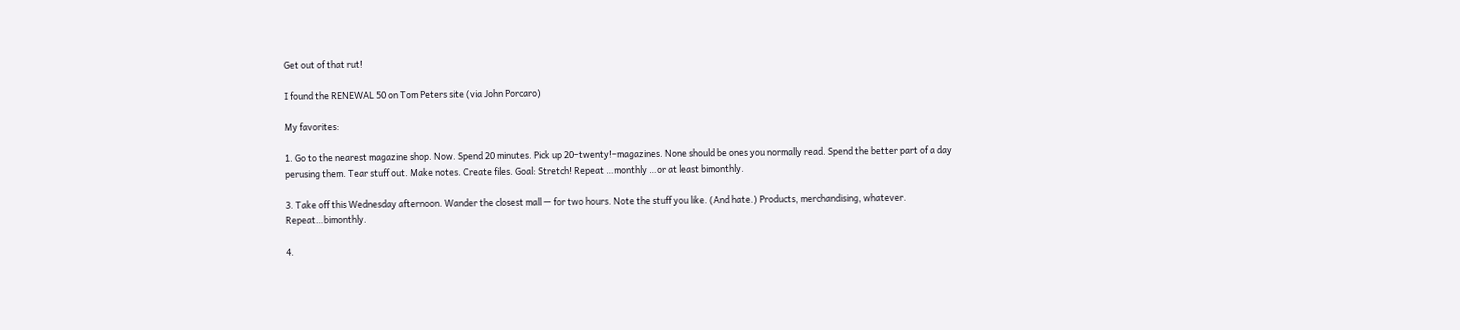Get out of that rut!

I found the RENEWAL 50 on Tom Peters site (via John Porcaro)

My favorites:

1. Go to the nearest magazine shop. Now. Spend 20 minutes. Pick up 20–twenty!–magazines. None should be ones you normally read. Spend the better part of a day perusing them. Tear stuff out. Make notes. Create files. Goal: Stretch! Repeat …monthly …or at least bimonthly.

3. Take off this Wednesday afternoon. Wander the closest mall — for two hours. Note the stuff you like. (And hate.) Products, merchandising, whatever. Repeat…bimonthly.

4.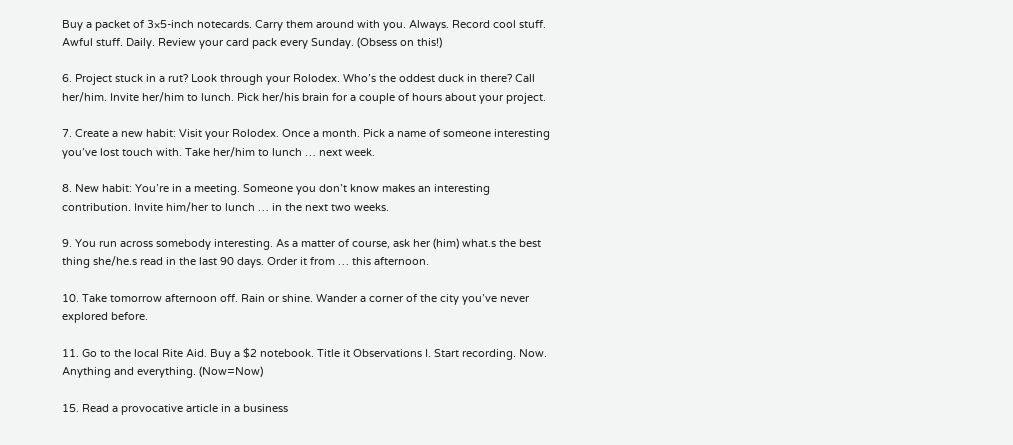Buy a packet of 3×5-inch notecards. Carry them around with you. Always. Record cool stuff. Awful stuff. Daily. Review your card pack every Sunday. (Obsess on this!)

6. Project stuck in a rut? Look through your Rolodex. Who’s the oddest duck in there? Call her/him. Invite her/him to lunch. Pick her/his brain for a couple of hours about your project.

7. Create a new habit: Visit your Rolodex. Once a month. Pick a name of someone interesting you’ve lost touch with. Take her/him to lunch … next week.

8. New habit: You’re in a meeting. Someone you don’t know makes an interesting contribution. Invite him/her to lunch … in the next two weeks.

9. You run across somebody interesting. As a matter of course, ask her (him) what.s the best thing she/he.s read in the last 90 days. Order it from … this afternoon.

10. Take tomorrow afternoon off. Rain or shine. Wander a corner of the city you’ve never explored before.

11. Go to the local Rite Aid. Buy a $2 notebook. Title it Observations I. Start recording. Now. Anything and everything. (Now=Now)

15. Read a provocative article in a business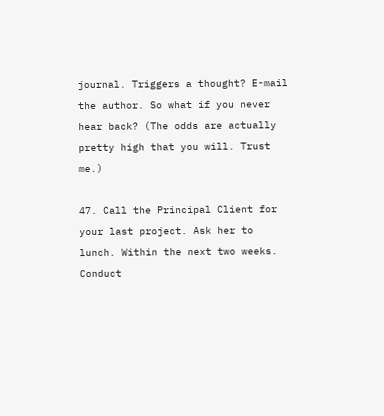journal. Triggers a thought? E-mail the author. So what if you never hear back? (The odds are actually pretty high that you will. Trust me.)

47. Call the Principal Client for your last project. Ask her to lunch. Within the next two weeks. Conduct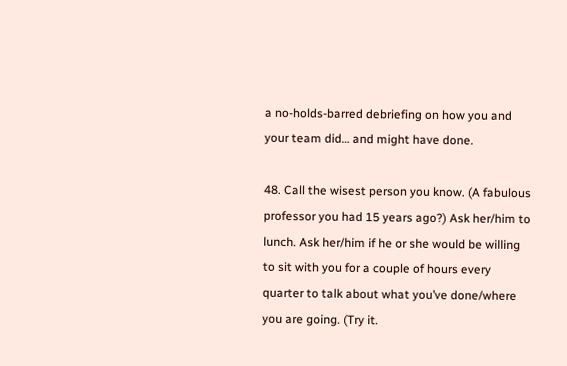a no-holds-barred debriefing on how you and your team did… and might have done.

48. Call the wisest person you know. (A fabulous professor you had 15 years ago?) Ask her/him to lunch. Ask her/him if he or she would be willing to sit with you for a couple of hours every quarter to talk about what you’ve done/where you are going. (Try it.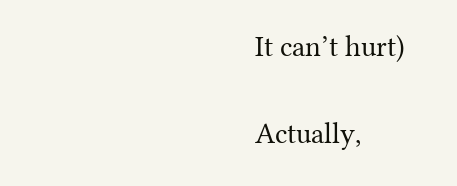It can’t hurt)

Actually,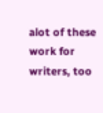alot of these work for writers, too